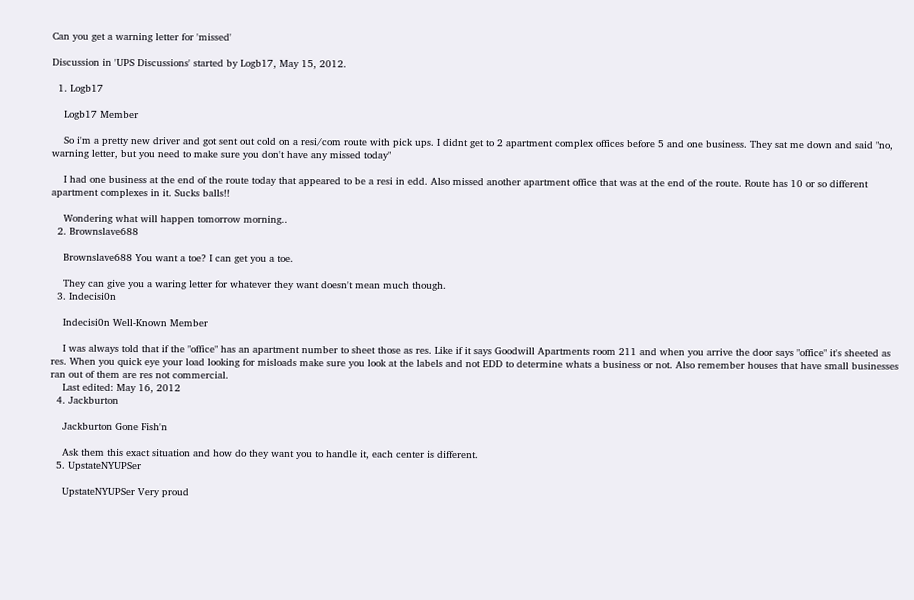Can you get a warning letter for 'missed'

Discussion in 'UPS Discussions' started by Logb17, May 15, 2012.

  1. Logb17

    Logb17 Member

    So i'm a pretty new driver and got sent out cold on a resi/com route with pick ups. I didnt get to 2 apartment complex offices before 5 and one business. They sat me down and said "no, warning letter, but you need to make sure you don't have any missed today"

    I had one business at the end of the route today that appeared to be a resi in edd. Also missed another apartment office that was at the end of the route. Route has 10 or so different apartment complexes in it. Sucks balls!!

    Wondering what will happen tomorrow morning..
  2. Brownslave688

    Brownslave688 You want a toe? I can get you a toe.

    They can give you a waring letter for whatever they want doesn't mean much though.
  3. Indecisi0n

    Indecisi0n Well-Known Member

    I was always told that if the "office" has an apartment number to sheet those as res. Like if it says Goodwill Apartments room 211 and when you arrive the door says "office" it's sheeted as res. When you quick eye your load looking for misloads make sure you look at the labels and not EDD to determine whats a business or not. Also remember houses that have small businesses ran out of them are res not commercial.
    Last edited: May 16, 2012
  4. Jackburton

    Jackburton Gone Fish'n

    Ask them this exact situation and how do they want you to handle it, each center is different.
  5. UpstateNYUPSer

    UpstateNYUPSer Very proud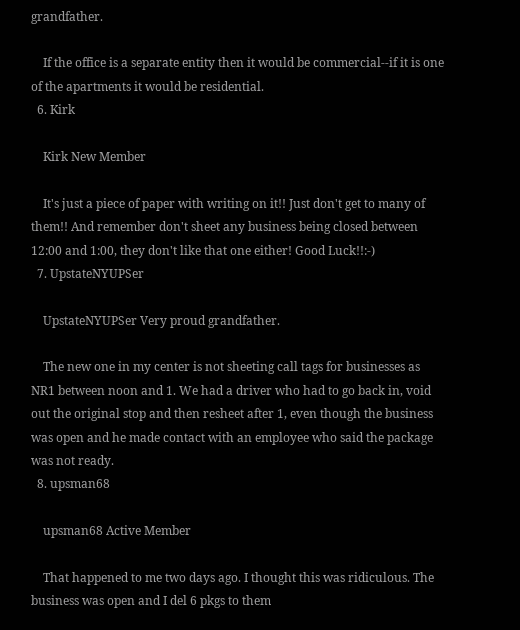grandfather.

    If the office is a separate entity then it would be commercial--if it is one of the apartments it would be residential.
  6. Kirk

    Kirk New Member

    It's just a piece of paper with writing on it!! Just don't get to many of them!! And remember don't sheet any business being closed between 12:00 and 1:00, they don't like that one either! Good Luck!!:-)
  7. UpstateNYUPSer

    UpstateNYUPSer Very proud grandfather.

    The new one in my center is not sheeting call tags for businesses as NR1 between noon and 1. We had a driver who had to go back in, void out the original stop and then resheet after 1, even though the business was open and he made contact with an employee who said the package was not ready.
  8. upsman68

    upsman68 Active Member

    That happened to me two days ago. I thought this was ridiculous. The business was open and I del 6 pkgs to them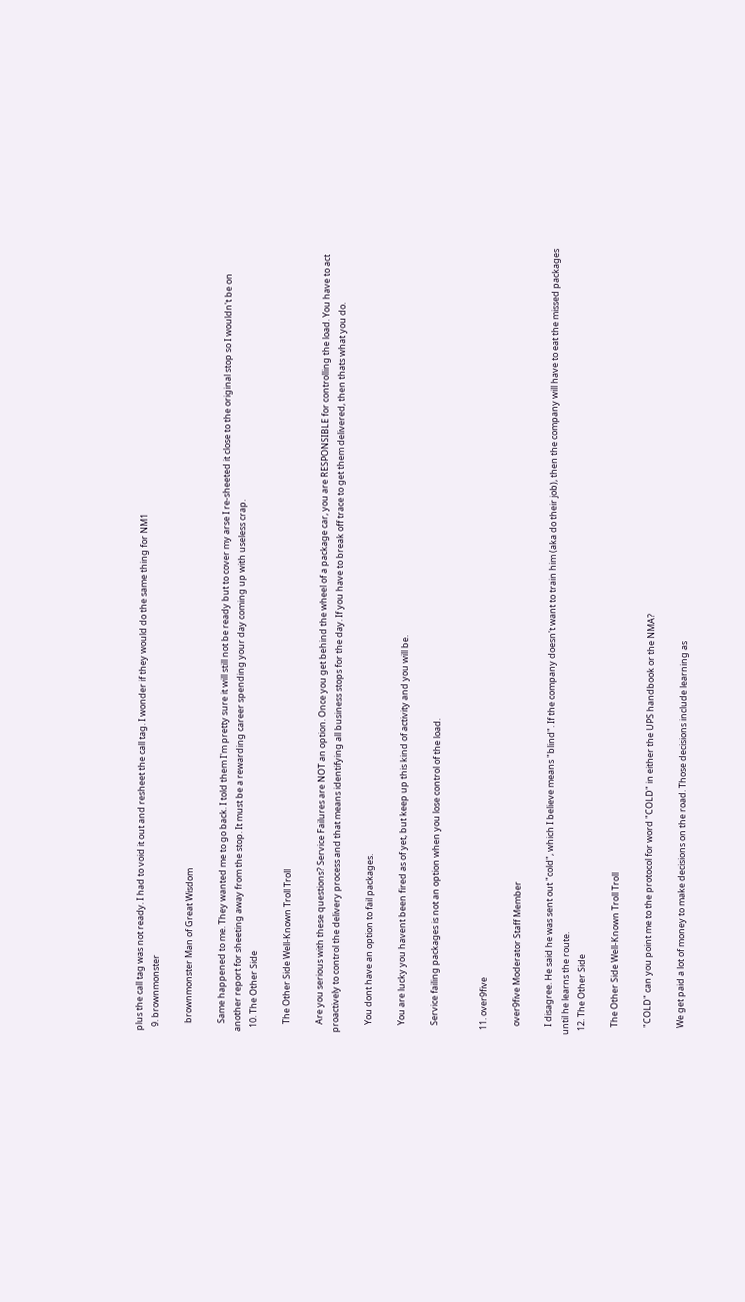plus the call tag was not ready. I had to void it out and resheet the call tag. I wonder if they would do the same thing for NM1
  9. brownmonster

    brownmonster Man of Great Wisdom

    Same happened to me. They wanted me to go back. I told them I'm pretty sure it will still not be ready but to cover my arse I re-sheeted it close to the original stop so I wouldn't be on another report for sheeting away from the stop. It must be a rewarding career spending your day coming up with useless crap.
  10. The Other Side

    The Other Side Well-Known Troll Troll

    Are you serious with these questions? Service Failures are NOT an option. Once you get behind the wheel of a package car, you are RESPONSIBLE for controlling the load. You have to act proactively to control the delivery process and that means identifying all business stops for the day. If you have to break off trace to get them delivered, then thats what you do.

    You dont have an option to fail packages.

    You are lucky you havent been fired as of yet, but keep up this kind of activity and you will be.

    Service failing packages is not an option when you lose control of the load.


  11. over9five

    over9five Moderator Staff Member

    I disagree. He said he was sent out "cold", which I believe means "blind". If the company doesn't want to train him (aka do their job), then the company will have to eat the missed packages until he learns the route.
  12. The Other Side

    The Other Side Well-Known Troll Troll

    "COLD" can you point me to the protocol for word "COLD" in either the UPS handbook or the NMA?

    We get paid a lot of money to make decisions on the road. Those decisions include learning as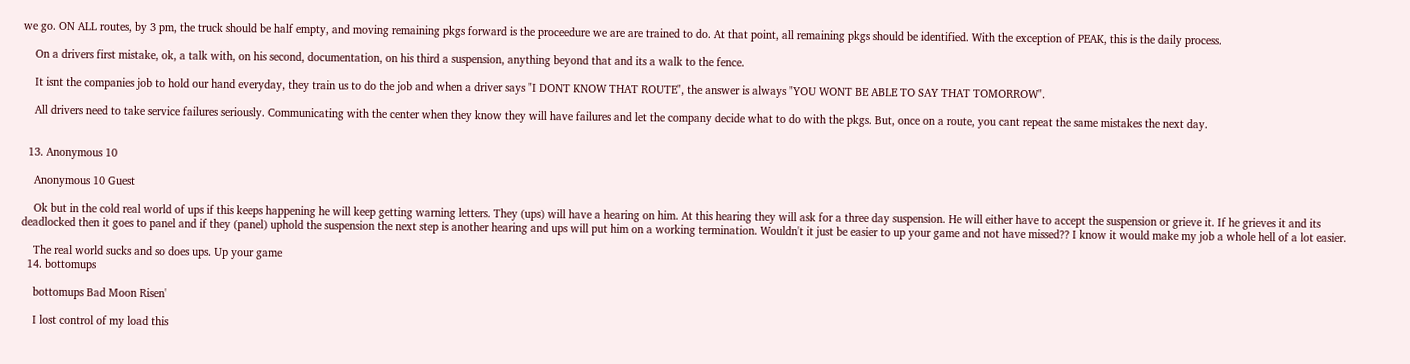we go. ON ALL routes, by 3 pm, the truck should be half empty, and moving remaining pkgs forward is the proceedure we are are trained to do. At that point, all remaining pkgs should be identified. With the exception of PEAK, this is the daily process.

    On a drivers first mistake, ok, a talk with, on his second, documentation, on his third a suspension, anything beyond that and its a walk to the fence.

    It isnt the companies job to hold our hand everyday, they train us to do the job and when a driver says "I DONT KNOW THAT ROUTE", the answer is always "YOU WONT BE ABLE TO SAY THAT TOMORROW".

    All drivers need to take service failures seriously. Communicating with the center when they know they will have failures and let the company decide what to do with the pkgs. But, once on a route, you cant repeat the same mistakes the next day.


  13. Anonymous 10

    Anonymous 10 Guest

    Ok but in the cold real world of ups if this keeps happening he will keep getting warning letters. They (ups) will have a hearing on him. At this hearing they will ask for a three day suspension. He will either have to accept the suspension or grieve it. If he grieves it and its deadlocked then it goes to panel and if they (panel) uphold the suspension the next step is another hearing and ups will put him on a working termination. Wouldn't it just be easier to up your game and not have missed?? I know it would make my job a whole hell of a lot easier.

    The real world sucks and so does ups. Up your game
  14. bottomups

    bottomups Bad Moon Risen'

    I lost control of my load this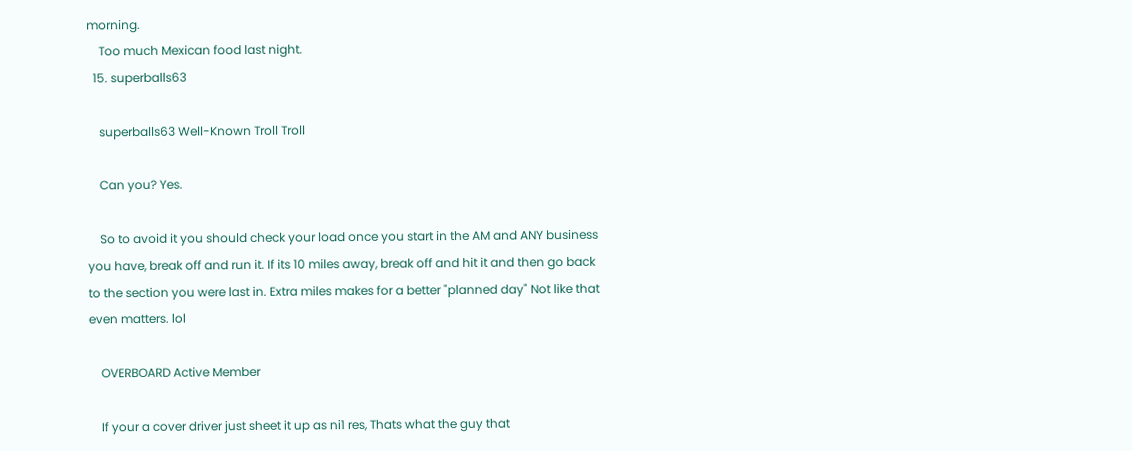morning.
    Too much Mexican food last night.
  15. superballs63

    superballs63 Well-Known Troll Troll

    Can you? Yes.

    So to avoid it you should check your load once you start in the AM and ANY business you have, break off and run it. If its 10 miles away, break off and hit it and then go back to the section you were last in. Extra miles makes for a better "planned day" Not like that even matters. lol

    OVERBOARD Active Member

    If your a cover driver just sheet it up as ni1 res, Thats what the guy that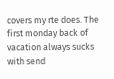covers my rte does. The first monday back of vacation always sucks with send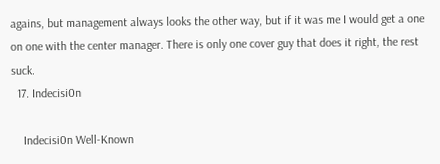agains, but management always looks the other way, but if it was me I would get a one on one with the center manager. There is only one cover guy that does it right, the rest suck.
  17. Indecisi0n

    Indecisi0n Well-Known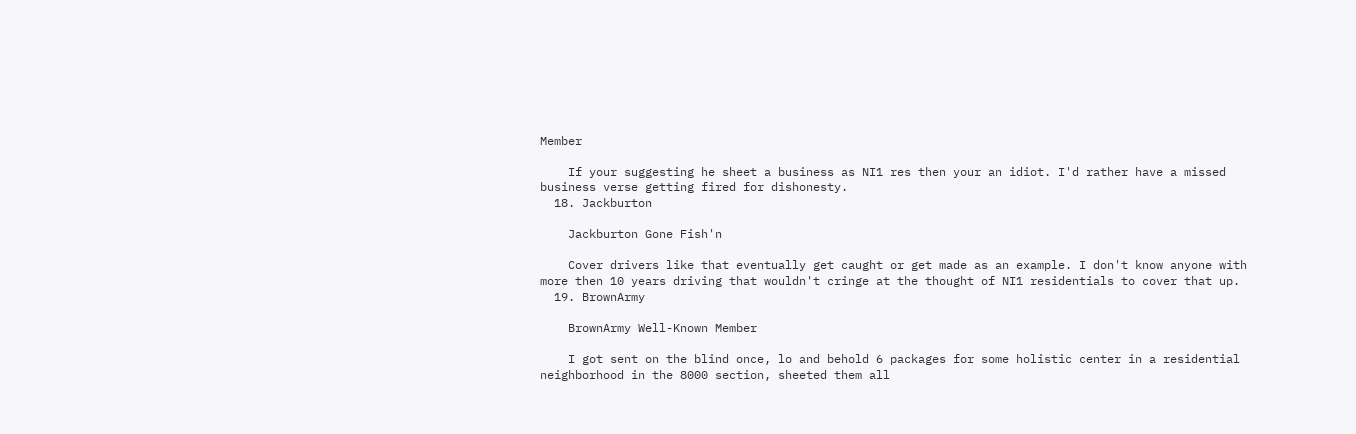Member

    If your suggesting he sheet a business as NI1 res then your an idiot. I'd rather have a missed business verse getting fired for dishonesty.
  18. Jackburton

    Jackburton Gone Fish'n

    Cover drivers like that eventually get caught or get made as an example. I don't know anyone with more then 10 years driving that wouldn't cringe at the thought of NI1 residentials to cover that up.
  19. BrownArmy

    BrownArmy Well-Known Member

    I got sent on the blind once, lo and behold 6 packages for some holistic center in a residential neighborhood in the 8000 section, sheeted them all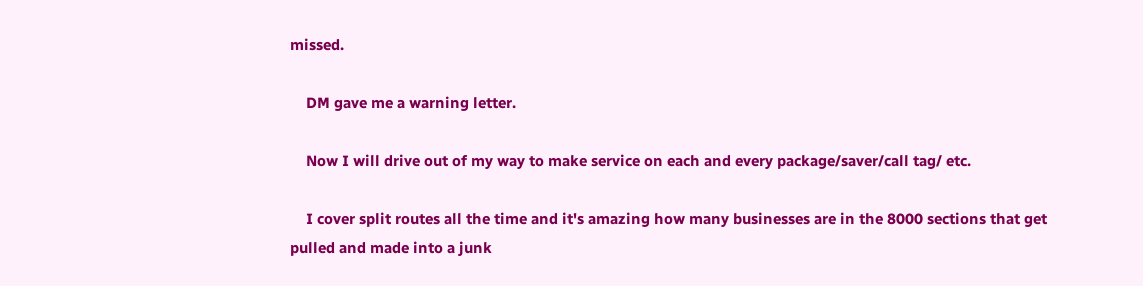missed.

    DM gave me a warning letter.

    Now I will drive out of my way to make service on each and every package/saver/call tag/ etc.

    I cover split routes all the time and it's amazing how many businesses are in the 8000 sections that get pulled and made into a junk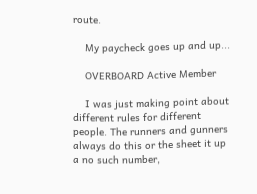route.

    My paycheck goes up and up...

    OVERBOARD Active Member

    I was just making point about different rules for different people. The runners and gunners always do this or the sheet it up a no such number,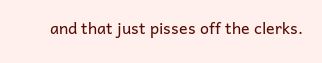and that just pisses off the clerks.